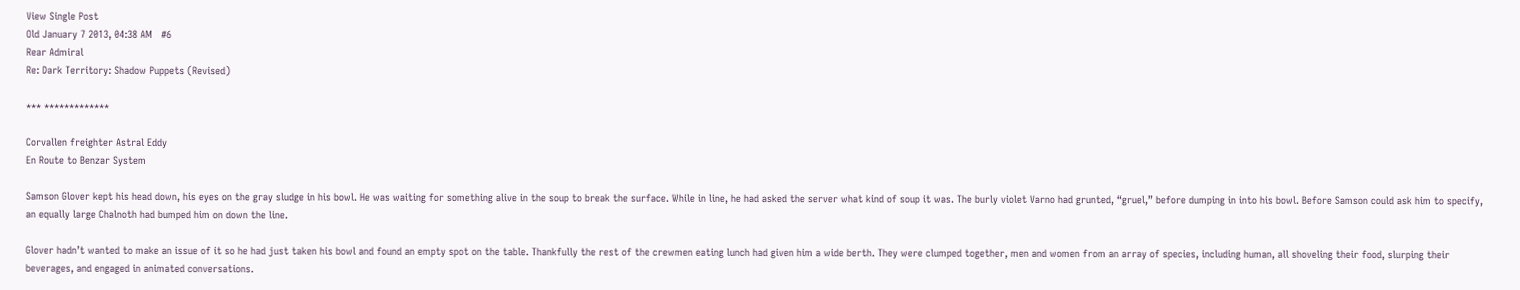View Single Post
Old January 7 2013, 04:38 AM   #6
Rear Admiral
Re: Dark Territory: Shadow Puppets (Revised)

*** *************

Corvallen freighter Astral Eddy
En Route to Benzar System

Samson Glover kept his head down, his eyes on the gray sludge in his bowl. He was waiting for something alive in the soup to break the surface. While in line, he had asked the server what kind of soup it was. The burly violet Varno had grunted, “gruel,” before dumping in into his bowl. Before Samson could ask him to specify, an equally large Chalnoth had bumped him on down the line.

Glover hadn’t wanted to make an issue of it so he had just taken his bowl and found an empty spot on the table. Thankfully the rest of the crewmen eating lunch had given him a wide berth. They were clumped together, men and women from an array of species, including human, all shoveling their food, slurping their beverages, and engaged in animated conversations.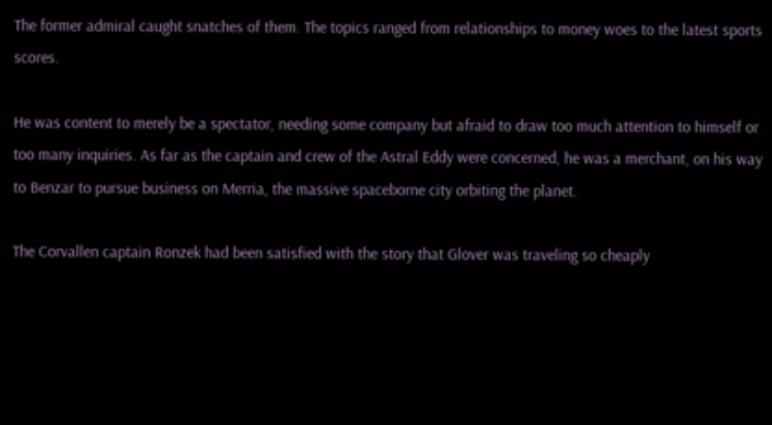The former admiral caught snatches of them. The topics ranged from relationships to money woes to the latest sports scores.

He was content to merely be a spectator, needing some company but afraid to draw too much attention to himself or too many inquiries. As far as the captain and crew of the Astral Eddy were concerned, he was a merchant, on his way to Benzar to pursue business on Merria, the massive spaceborne city orbiting the planet.

The Corvallen captain Ronzek had been satisfied with the story that Glover was traveling so cheaply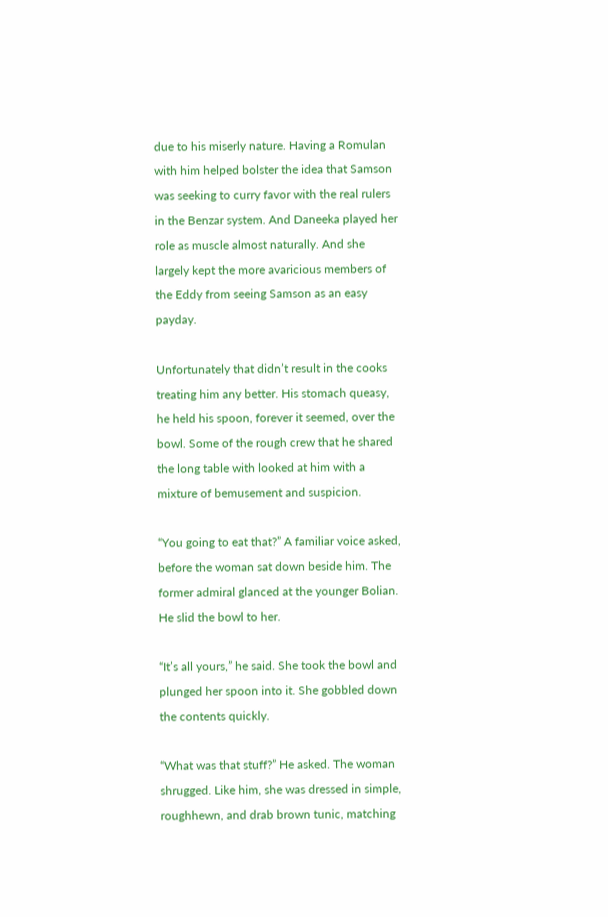due to his miserly nature. Having a Romulan with him helped bolster the idea that Samson was seeking to curry favor with the real rulers in the Benzar system. And Daneeka played her role as muscle almost naturally. And she largely kept the more avaricious members of the Eddy from seeing Samson as an easy payday.

Unfortunately that didn’t result in the cooks treating him any better. His stomach queasy, he held his spoon, forever it seemed, over the bowl. Some of the rough crew that he shared the long table with looked at him with a mixture of bemusement and suspicion.

“You going to eat that?” A familiar voice asked, before the woman sat down beside him. The former admiral glanced at the younger Bolian. He slid the bowl to her.

“It’s all yours,” he said. She took the bowl and plunged her spoon into it. She gobbled down the contents quickly.

“What was that stuff?” He asked. The woman shrugged. Like him, she was dressed in simple, roughhewn, and drab brown tunic, matching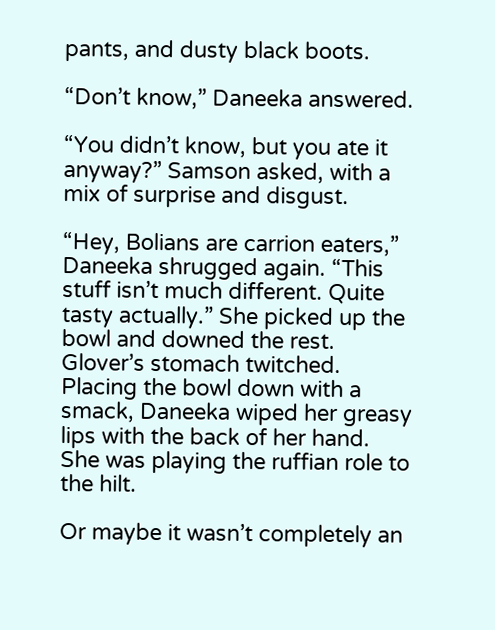pants, and dusty black boots.

“Don’t know,” Daneeka answered.

“You didn’t know, but you ate it anyway?” Samson asked, with a mix of surprise and disgust.

“Hey, Bolians are carrion eaters,” Daneeka shrugged again. “This stuff isn’t much different. Quite tasty actually.” She picked up the bowl and downed the rest. Glover’s stomach twitched. Placing the bowl down with a smack, Daneeka wiped her greasy lips with the back of her hand. She was playing the ruffian role to the hilt.

Or maybe it wasn’t completely an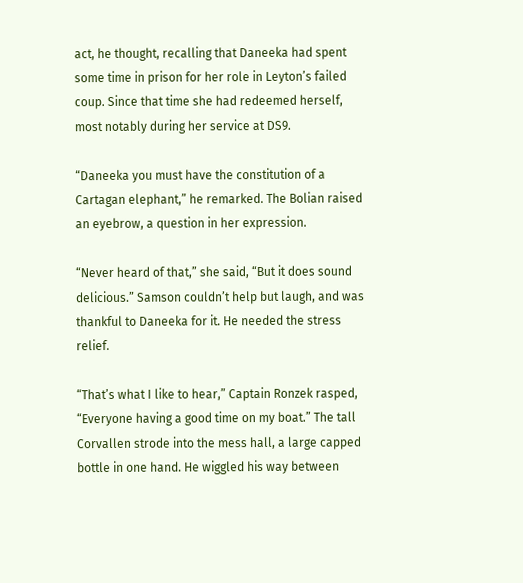act, he thought, recalling that Daneeka had spent some time in prison for her role in Leyton’s failed coup. Since that time she had redeemed herself, most notably during her service at DS9.

“Daneeka you must have the constitution of a Cartagan elephant,” he remarked. The Bolian raised an eyebrow, a question in her expression.

“Never heard of that,” she said, “But it does sound delicious.” Samson couldn’t help but laugh, and was thankful to Daneeka for it. He needed the stress relief.

“That’s what I like to hear,” Captain Ronzek rasped, “Everyone having a good time on my boat.” The tall Corvallen strode into the mess hall, a large capped bottle in one hand. He wiggled his way between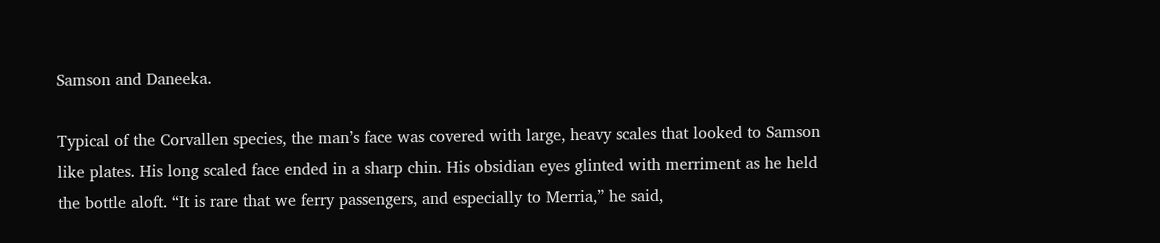Samson and Daneeka.

Typical of the Corvallen species, the man’s face was covered with large, heavy scales that looked to Samson like plates. His long scaled face ended in a sharp chin. His obsidian eyes glinted with merriment as he held the bottle aloft. “It is rare that we ferry passengers, and especially to Merria,” he said,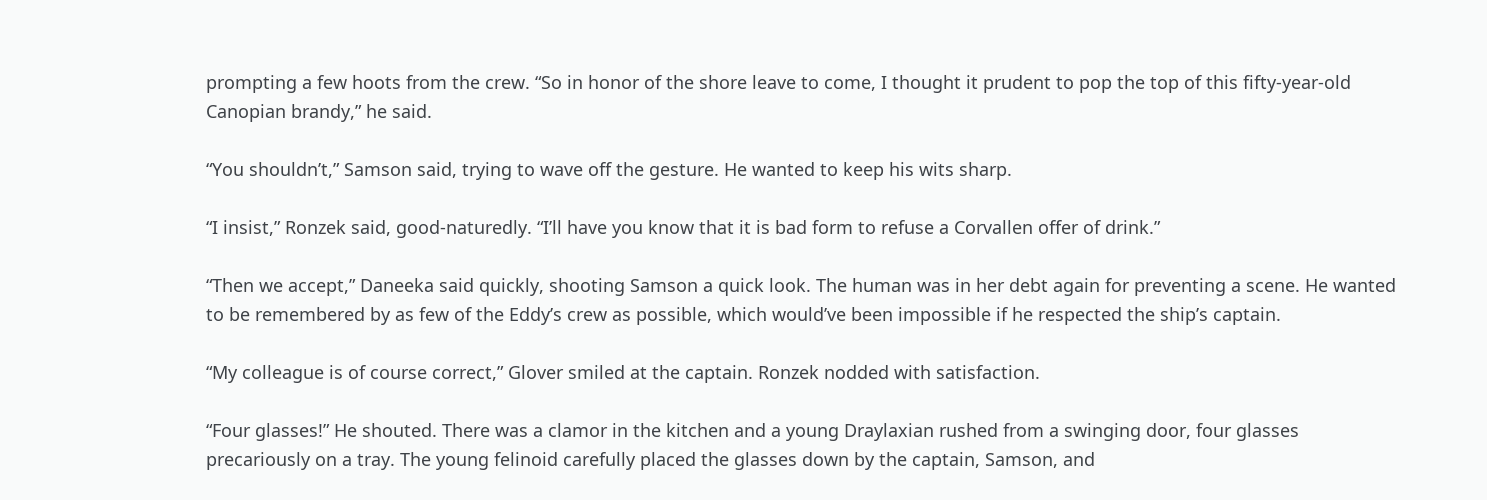prompting a few hoots from the crew. “So in honor of the shore leave to come, I thought it prudent to pop the top of this fifty-year-old Canopian brandy,” he said.

“You shouldn’t,” Samson said, trying to wave off the gesture. He wanted to keep his wits sharp.

“I insist,” Ronzek said, good-naturedly. “I’ll have you know that it is bad form to refuse a Corvallen offer of drink.”

“Then we accept,” Daneeka said quickly, shooting Samson a quick look. The human was in her debt again for preventing a scene. He wanted to be remembered by as few of the Eddy’s crew as possible, which would’ve been impossible if he respected the ship’s captain.

“My colleague is of course correct,” Glover smiled at the captain. Ronzek nodded with satisfaction.

“Four glasses!” He shouted. There was a clamor in the kitchen and a young Draylaxian rushed from a swinging door, four glasses precariously on a tray. The young felinoid carefully placed the glasses down by the captain, Samson, and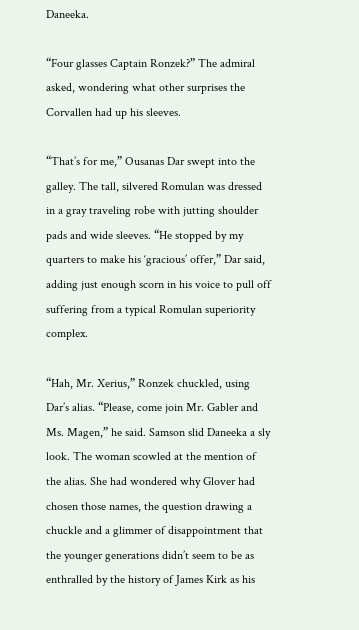Daneeka.

“Four glasses Captain Ronzek?” The admiral asked, wondering what other surprises the Corvallen had up his sleeves.

“That’s for me,” Ousanas Dar swept into the galley. The tall, silvered Romulan was dressed in a gray traveling robe with jutting shoulder pads and wide sleeves. “He stopped by my quarters to make his ‘gracious’ offer,” Dar said, adding just enough scorn in his voice to pull off suffering from a typical Romulan superiority complex.

“Hah, Mr. Xerius,” Ronzek chuckled, using Dar’s alias. “Please, come join Mr. Gabler and Ms. Magen,” he said. Samson slid Daneeka a sly look. The woman scowled at the mention of the alias. She had wondered why Glover had chosen those names, the question drawing a chuckle and a glimmer of disappointment that the younger generations didn’t seem to be as enthralled by the history of James Kirk as his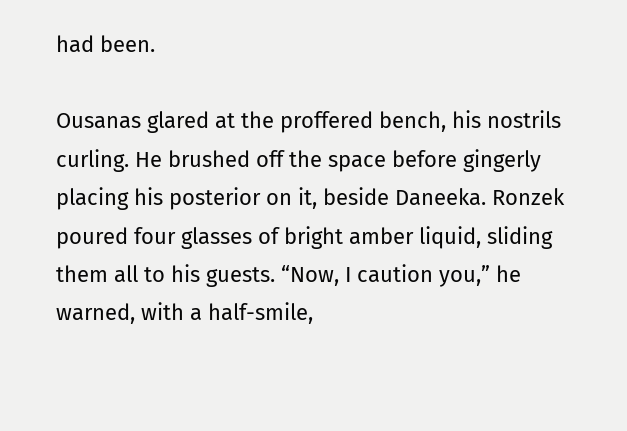had been.

Ousanas glared at the proffered bench, his nostrils curling. He brushed off the space before gingerly placing his posterior on it, beside Daneeka. Ronzek poured four glasses of bright amber liquid, sliding them all to his guests. “Now, I caution you,” he warned, with a half-smile,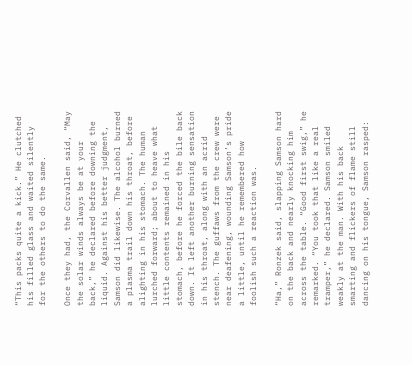“This packs quite a kick.” He clutched his filled glass and waited silently for the others to do the same.

Once they had, the Corvallen said, “May the solar winds always be at your back,” he declared before downing the liquid. Against his better judgment, Samson did likewise. The alcohol burned a plasma trail down his throat, before alighting in his stomach. The human lurched forward; about to heave what little contents remained in his stomach, before he forced the bile back down. It left another burning sensation in his throat, along with an acrid stench. The guffaws from the crew were near deafening, wounding Samson’s pride a little, until he remembered how foolish such a reaction was.

“Ha,” Ronzek said, slapping Samson hard on the back and nearly knocking him across the table. “Good first swig,” he remarked. “You took that like a real tramper,” he declared. Samson smiled weakly at the man. With his back smarting and flickers of flame still dancing on his tongue, Samson rasped: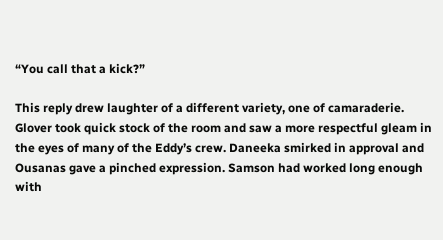“You call that a kick?”

This reply drew laughter of a different variety, one of camaraderie. Glover took quick stock of the room and saw a more respectful gleam in the eyes of many of the Eddy’s crew. Daneeka smirked in approval and Ousanas gave a pinched expression. Samson had worked long enough with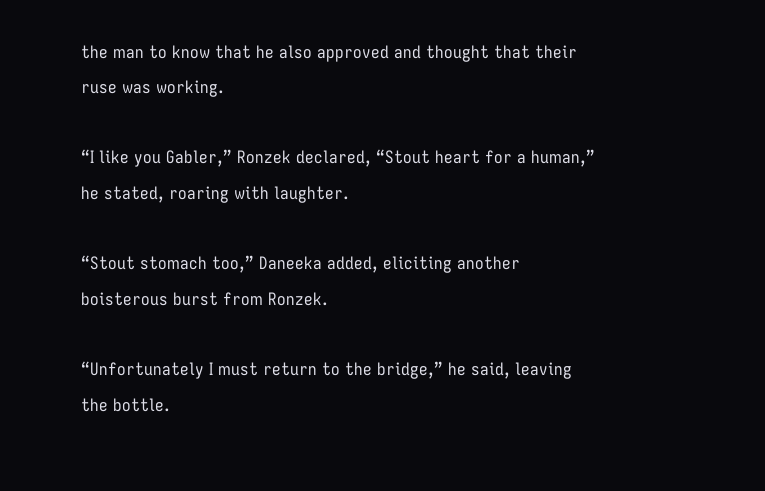the man to know that he also approved and thought that their ruse was working.

“I like you Gabler,” Ronzek declared, “Stout heart for a human,” he stated, roaring with laughter.

“Stout stomach too,” Daneeka added, eliciting another boisterous burst from Ronzek.

“Unfortunately I must return to the bridge,” he said, leaving the bottle.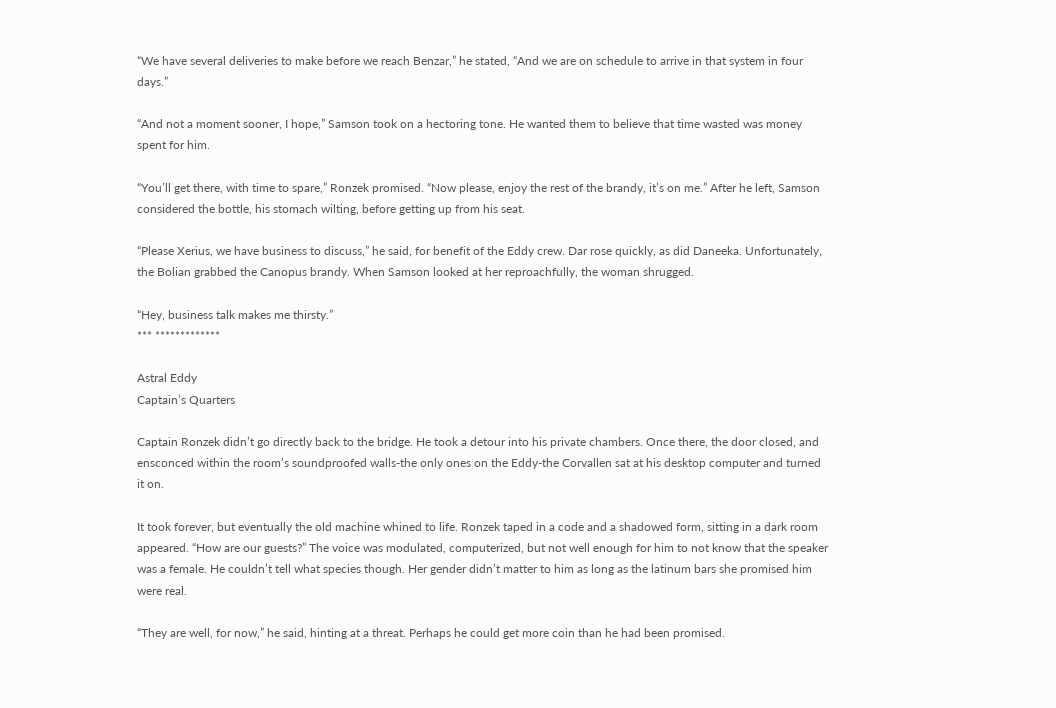“We have several deliveries to make before we reach Benzar,” he stated, “And we are on schedule to arrive in that system in four days.”

“And not a moment sooner, I hope,” Samson took on a hectoring tone. He wanted them to believe that time wasted was money spent for him.

“You’ll get there, with time to spare,” Ronzek promised. “Now please, enjoy the rest of the brandy, it’s on me.” After he left, Samson considered the bottle, his stomach wilting, before getting up from his seat.

“Please Xerius, we have business to discuss,” he said, for benefit of the Eddy crew. Dar rose quickly, as did Daneeka. Unfortunately, the Bolian grabbed the Canopus brandy. When Samson looked at her reproachfully, the woman shrugged.

“Hey, business talk makes me thirsty.”
*** *************

Astral Eddy
Captain’s Quarters

Captain Ronzek didn’t go directly back to the bridge. He took a detour into his private chambers. Once there, the door closed, and ensconced within the room’s soundproofed walls-the only ones on the Eddy-the Corvallen sat at his desktop computer and turned it on.

It took forever, but eventually the old machine whined to life. Ronzek taped in a code and a shadowed form, sitting in a dark room appeared. “How are our guests?” The voice was modulated, computerized, but not well enough for him to not know that the speaker was a female. He couldn’t tell what species though. Her gender didn’t matter to him as long as the latinum bars she promised him were real.

“They are well, for now,” he said, hinting at a threat. Perhaps he could get more coin than he had been promised.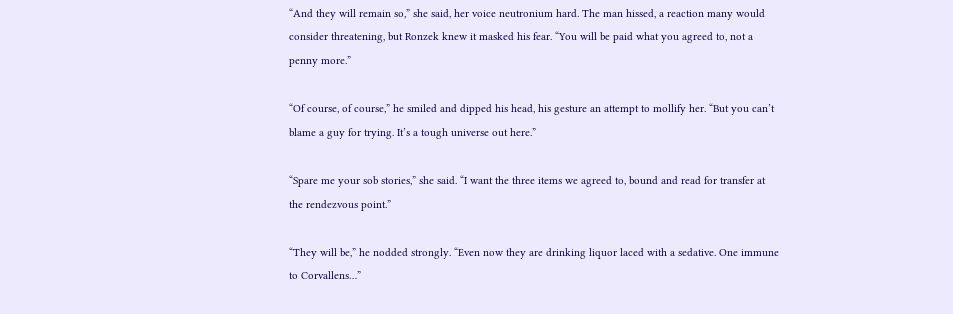“And they will remain so,” she said, her voice neutronium hard. The man hissed, a reaction many would consider threatening, but Ronzek knew it masked his fear. “You will be paid what you agreed to, not a penny more.”

“Of course, of course,” he smiled and dipped his head, his gesture an attempt to mollify her. “But you can’t blame a guy for trying. It’s a tough universe out here.”

“Spare me your sob stories,” she said. “I want the three items we agreed to, bound and read for transfer at the rendezvous point.”

“They will be,” he nodded strongly. “Even now they are drinking liquor laced with a sedative. One immune to Corvallens…”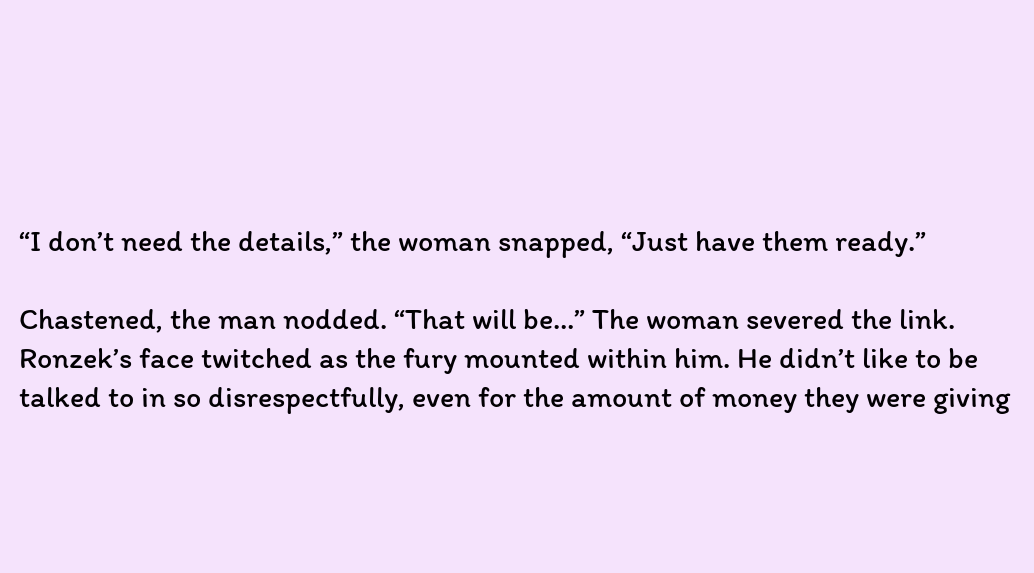“I don’t need the details,” the woman snapped, “Just have them ready.”

Chastened, the man nodded. “That will be…” The woman severed the link. Ronzek’s face twitched as the fury mounted within him. He didn’t like to be talked to in so disrespectfully, even for the amount of money they were giving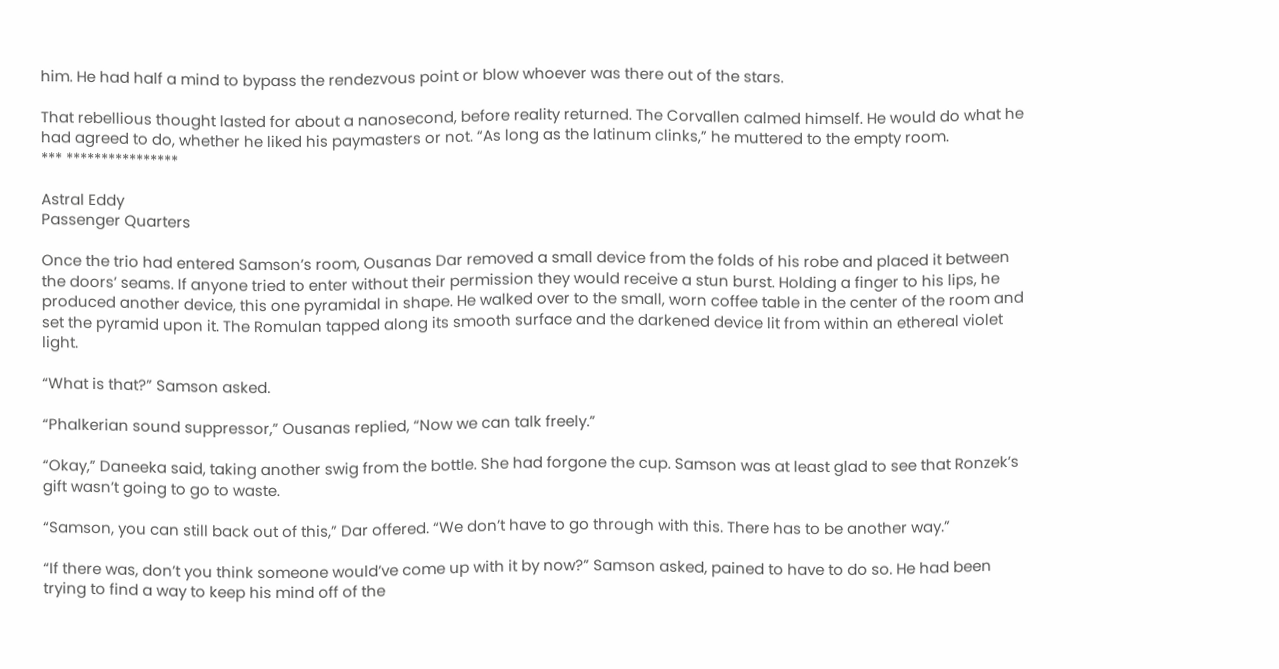him. He had half a mind to bypass the rendezvous point or blow whoever was there out of the stars.

That rebellious thought lasted for about a nanosecond, before reality returned. The Corvallen calmed himself. He would do what he had agreed to do, whether he liked his paymasters or not. “As long as the latinum clinks,” he muttered to the empty room.
*** ****************

Astral Eddy
Passenger Quarters

Once the trio had entered Samson’s room, Ousanas Dar removed a small device from the folds of his robe and placed it between the doors’ seams. If anyone tried to enter without their permission they would receive a stun burst. Holding a finger to his lips, he produced another device, this one pyramidal in shape. He walked over to the small, worn coffee table in the center of the room and set the pyramid upon it. The Romulan tapped along its smooth surface and the darkened device lit from within an ethereal violet light.

“What is that?” Samson asked.

“Phalkerian sound suppressor,” Ousanas replied, “Now we can talk freely.”

“Okay,” Daneeka said, taking another swig from the bottle. She had forgone the cup. Samson was at least glad to see that Ronzek’s gift wasn’t going to go to waste.

“Samson, you can still back out of this,” Dar offered. “We don’t have to go through with this. There has to be another way.”

“If there was, don’t you think someone would’ve come up with it by now?” Samson asked, pained to have to do so. He had been trying to find a way to keep his mind off of the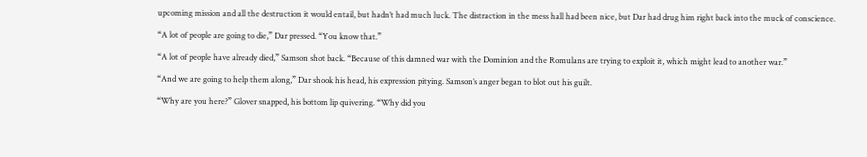upcoming mission and all the destruction it would entail, but hadn’t had much luck. The distraction in the mess hall had been nice, but Dar had drug him right back into the muck of conscience.

“A lot of people are going to die,” Dar pressed. “You know that.”

“A lot of people have already died,” Samson shot back. “Because of this damned war with the Dominion and the Romulans are trying to exploit it, which might lead to another war.”

“And we are going to help them along,” Dar shook his head, his expression pitying. Samson’s anger began to blot out his guilt.

“Why are you here?” Glover snapped, his bottom lip quivering. “Why did you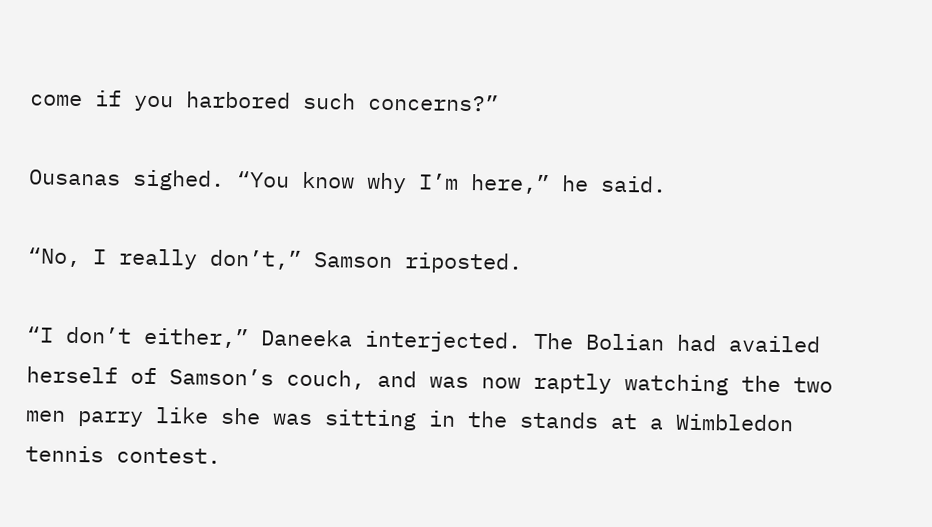come if you harbored such concerns?”

Ousanas sighed. “You know why I’m here,” he said.

“No, I really don’t,” Samson riposted.

“I don’t either,” Daneeka interjected. The Bolian had availed herself of Samson’s couch, and was now raptly watching the two men parry like she was sitting in the stands at a Wimbledon tennis contest.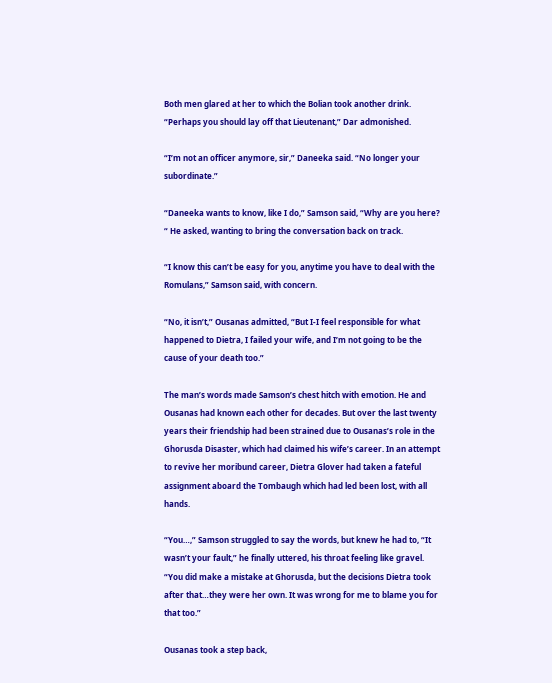Both men glared at her to which the Bolian took another drink. “Perhaps you should lay off that Lieutenant,” Dar admonished.

“I’m not an officer anymore, sir,” Daneeka said. “No longer your subordinate.”

“Daneeka wants to know, like I do,” Samson said, “Why are you here? “ He asked, wanting to bring the conversation back on track.

“I know this can’t be easy for you, anytime you have to deal with the Romulans,” Samson said, with concern.

“No, it isn’t,” Ousanas admitted, “But I-I feel responsible for what happened to Dietra, I failed your wife, and I’m not going to be the cause of your death too.”

The man’s words made Samson’s chest hitch with emotion. He and Ousanas had known each other for decades. But over the last twenty years their friendship had been strained due to Ousanas’s role in the Ghorusda Disaster, which had claimed his wife’s career. In an attempt to revive her moribund career, Dietra Glover had taken a fateful assignment aboard the Tombaugh which had led been lost, with all hands.

“You…,” Samson struggled to say the words, but knew he had to, “It wasn’t your fault,” he finally uttered, his throat feeling like gravel. “You did make a mistake at Ghorusda, but the decisions Dietra took after that…they were her own. It was wrong for me to blame you for that too.”

Ousanas took a step back,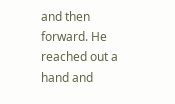and then forward. He reached out a hand and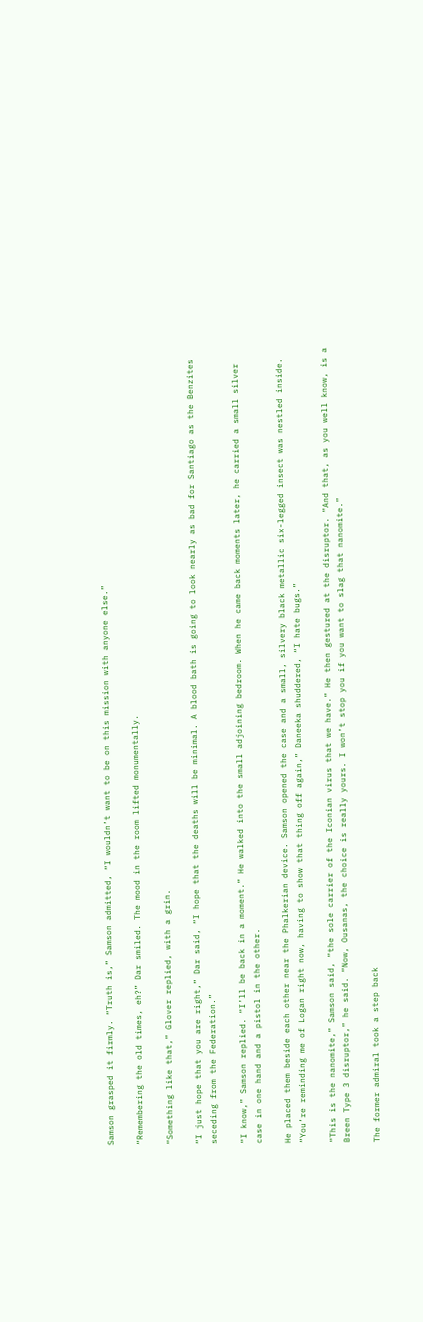Samson grasped it firmly. “Truth is,” Samson admitted, “I wouldn’t want to be on this mission with anyone else.”

“Remembering the old times, eh?” Dar smiled. The mood in the room lifted monumentally.

“Something like that,” Glover replied, with a grin.

“I just hope that you are right,” Dar said, “I hope that the deaths will be minimal. A blood bath is going to look nearly as bad for Santiago as the Benzites seceding from the Federation.”

“I know,” Samson replied. “I’ll be back in a moment.” He walked into the small adjoining bedroom. When he came back moments later, he carried a small silver case in one hand and a pistol in the other.

He placed them beside each other near the Phalkerian device. Samson opened the case and a small, silvery black metallic six-legged insect was nestled inside. “You’re reminding me of Logan right now, having to show that thing off again,” Daneeka shuddered, “I hate bugs.”

“This is the nanomite,” Samson said, “the sole carrier of the Iconian virus that we have.” He then gestured at the disruptor. “And that, as you well know, is a Breen Type 3 disruptor,” he said. “Now, Ousanas, the choice is really yours. I won’t stop you if you want to slag that nanomite.”

The former admiral took a step back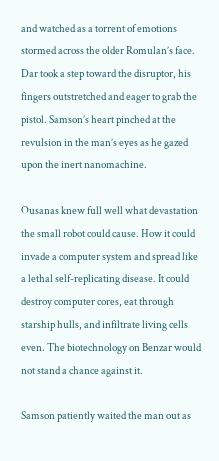and watched as a torrent of emotions stormed across the older Romulan’s face. Dar took a step toward the disruptor, his fingers outstretched and eager to grab the pistol. Samson’s heart pinched at the revulsion in the man’s eyes as he gazed upon the inert nanomachine.

Ousanas knew full well what devastation the small robot could cause. How it could invade a computer system and spread like a lethal self-replicating disease. It could destroy computer cores, eat through starship hulls, and infiltrate living cells even. The biotechnology on Benzar would not stand a chance against it.

Samson patiently waited the man out as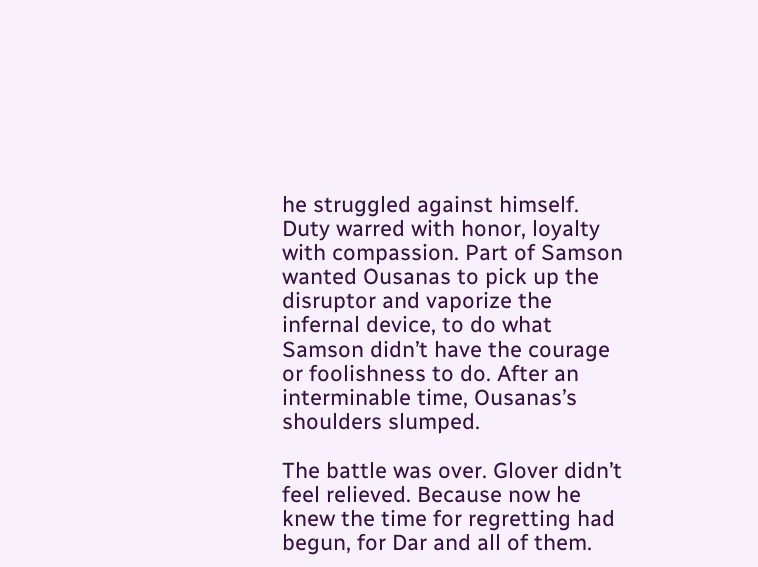he struggled against himself. Duty warred with honor, loyalty with compassion. Part of Samson wanted Ousanas to pick up the disruptor and vaporize the infernal device, to do what Samson didn’t have the courage or foolishness to do. After an interminable time, Ousanas’s shoulders slumped.

The battle was over. Glover didn’t feel relieved. Because now he knew the time for regretting had begun, for Dar and all of them.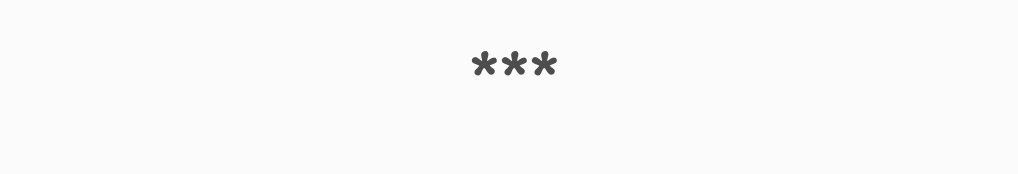***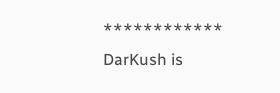************
DarKush is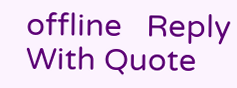offline   Reply With Quote